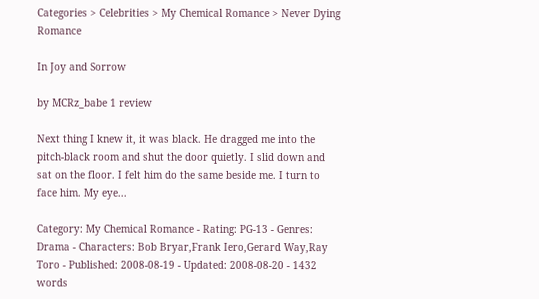Categories > Celebrities > My Chemical Romance > Never Dying Romance

In Joy and Sorrow

by MCRz_babe 1 review

Next thing I knew it, it was black. He dragged me into the pitch-black room and shut the door quietly. I slid down and sat on the floor. I felt him do the same beside me. I turn to face him. My eye...

Category: My Chemical Romance - Rating: PG-13 - Genres: Drama - Characters: Bob Bryar,Frank Iero,Gerard Way,Ray Toro - Published: 2008-08-19 - Updated: 2008-08-20 - 1432 words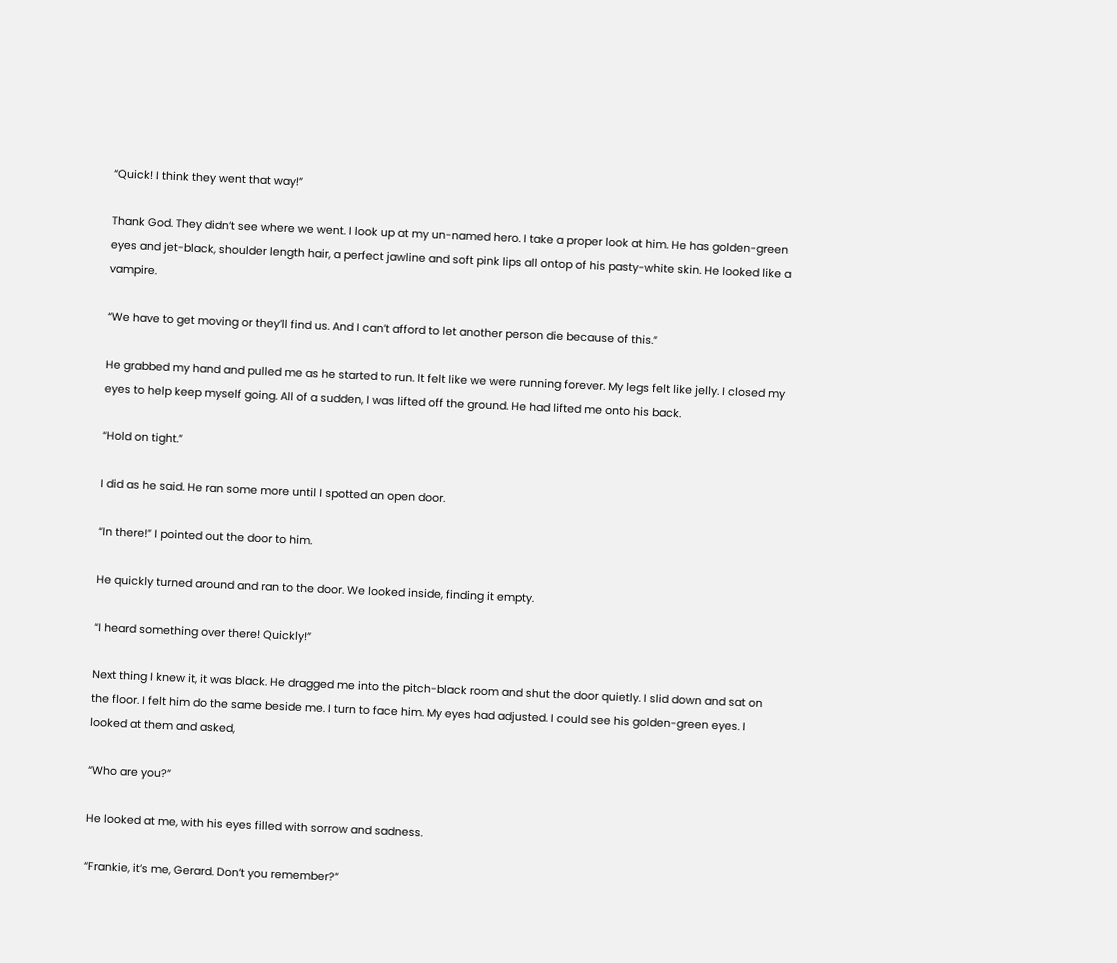“Quick! I think they went that way!”

Thank God. They didn’t see where we went. I look up at my un-named hero. I take a proper look at him. He has golden-green eyes and jet-black, shoulder length hair, a perfect jawline and soft pink lips all ontop of his pasty-white skin. He looked like a vampire.

“We have to get moving or they’ll find us. And I can’t afford to let another person die because of this.”

He grabbed my hand and pulled me as he started to run. It felt like we were running forever. My legs felt like jelly. I closed my eyes to help keep myself going. All of a sudden, I was lifted off the ground. He had lifted me onto his back.

“Hold on tight.”

I did as he said. He ran some more until I spotted an open door.

“In there!” I pointed out the door to him.

He quickly turned around and ran to the door. We looked inside, finding it empty.

“I heard something over there! Quickly!”

Next thing I knew it, it was black. He dragged me into the pitch-black room and shut the door quietly. I slid down and sat on the floor. I felt him do the same beside me. I turn to face him. My eyes had adjusted. I could see his golden-green eyes. I looked at them and asked,

“Who are you?”

He looked at me, with his eyes filled with sorrow and sadness.

“Frankie, it’s me, Gerard. Don’t you remember?”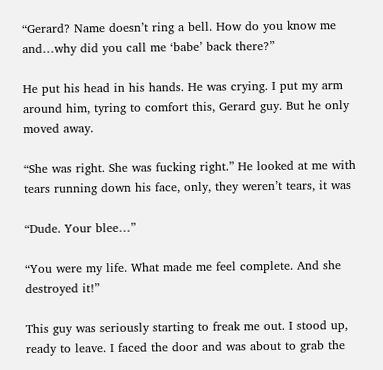“Gerard? Name doesn’t ring a bell. How do you know me and…why did you call me ‘babe’ back there?”

He put his head in his hands. He was crying. I put my arm around him, tyring to comfort this, Gerard guy. But he only moved away.

“She was right. She was fucking right.” He looked at me with tears running down his face, only, they weren’t tears, it was

“Dude. Your blee…”

“You were my life. What made me feel complete. And she destroyed it!”

This guy was seriously starting to freak me out. I stood up, ready to leave. I faced the door and was about to grab the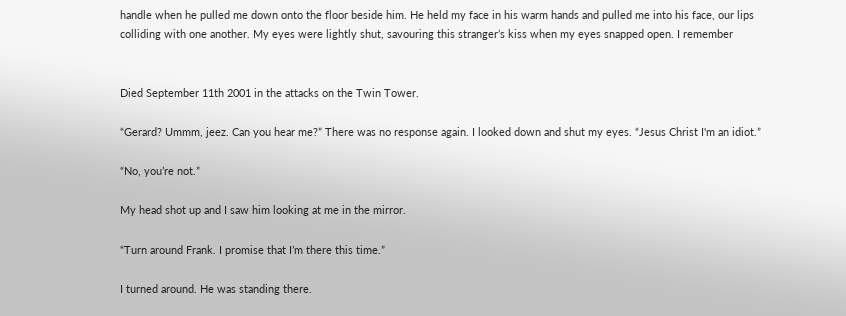handle when he pulled me down onto the floor beside him. He held my face in his warm hands and pulled me into his face, our lips colliding with one another. My eyes were lightly shut, savouring this stranger’s kiss when my eyes snapped open. I remember


Died September 11th 2001 in the attacks on the Twin Tower.

“Gerard? Ummm, jeez. Can you hear me?” There was no response again. I looked down and shut my eyes. “Jesus Christ I'm an idiot.”

“No, you’re not.”

My head shot up and I saw him looking at me in the mirror.

“Turn around Frank. I promise that I’m there this time.”

I turned around. He was standing there.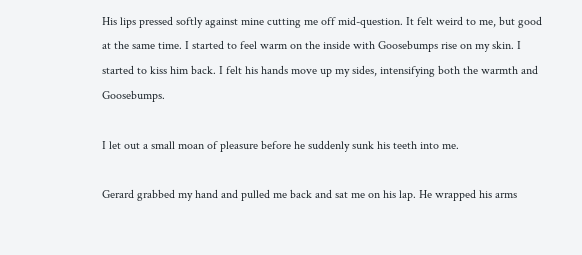His lips pressed softly against mine cutting me off mid-question. It felt weird to me, but good at the same time. I started to feel warm on the inside with Goosebumps rise on my skin. I started to kiss him back. I felt his hands move up my sides, intensifying both the warmth and Goosebumps.

I let out a small moan of pleasure before he suddenly sunk his teeth into me.

Gerard grabbed my hand and pulled me back and sat me on his lap. He wrapped his arms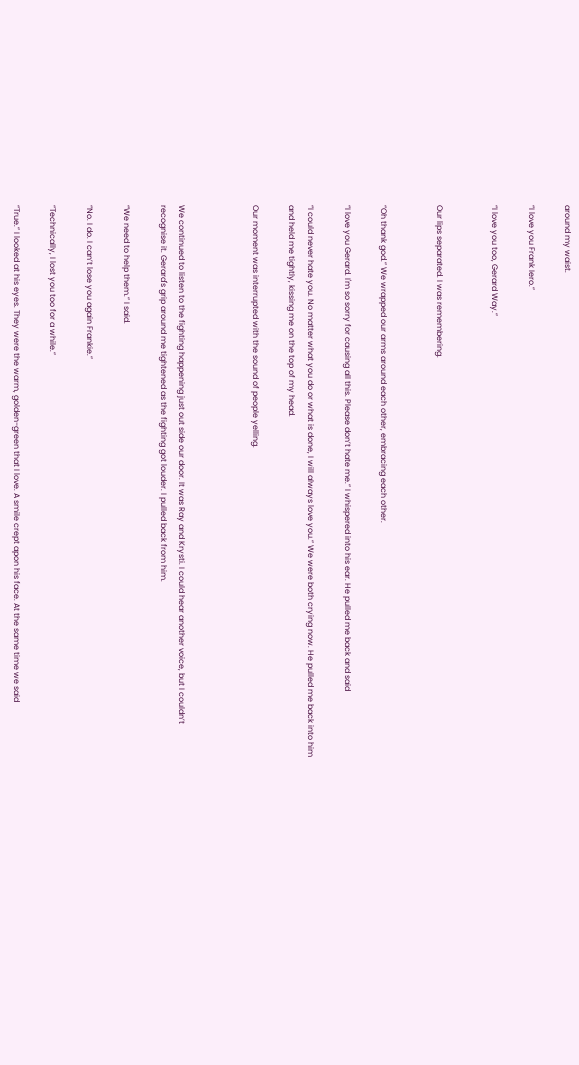around my waist.

“I love you Frank Iero.”

“I love you too, Gerard Way.”


Our lips separated. I was remembering.


“Oh thank god.” We wrapped our arms around each other, embracing each other.

“I love you Gerard. I'm so sorry for causing all this. Please don’t hate me.” I whispered into his ear. He pulled me back and said

“I could never hate you. No matter what you do or what is done, I will always love you.” We were both crying now. He pulled me back into him and held me tightly, kissing me on the top of my head.

Our moment was interrupted with the sound of people yelling.



We continued to listen to the fighting happening just out side our door. It was Ray and Krysti. I could hear another voice, but I couldn’t recognise it. Gerard's grip around me tightened as the fighting got louder. I pulled back from him.

“We need to help them.” I said.

“No. I do. I can’t lose you again Frankie.”

“Technically, I lost you too for a while.”

“True.” I looked at his eyes. They were the warm, golden-green that I love. A smile crept apon his face. At the same time we said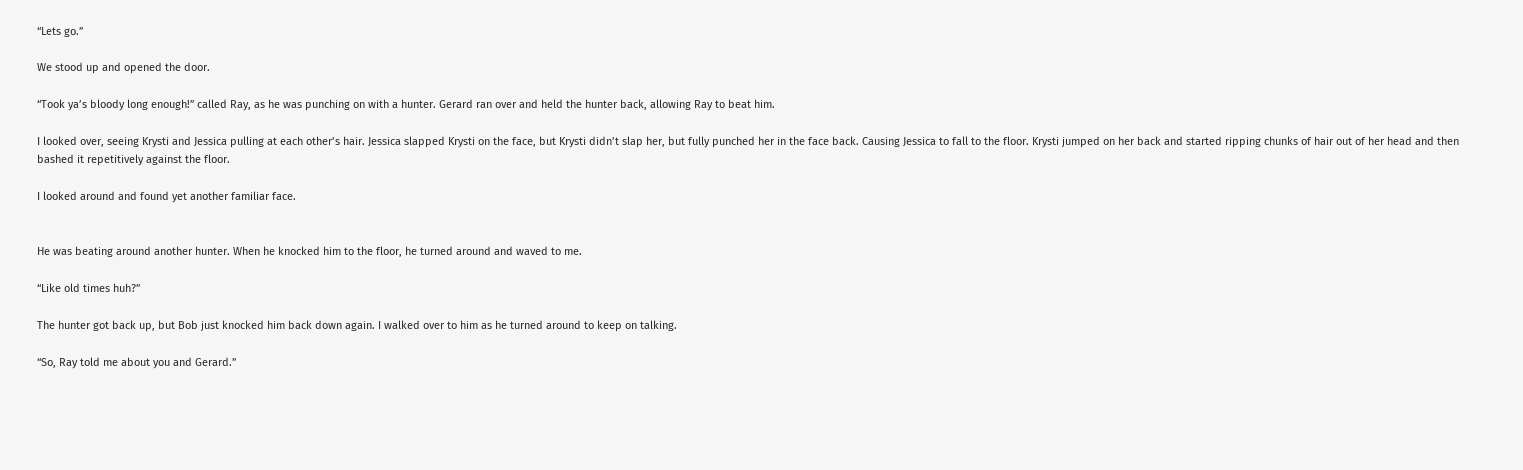“Lets go.”

We stood up and opened the door.

“Took ya’s bloody long enough!” called Ray, as he was punching on with a hunter. Gerard ran over and held the hunter back, allowing Ray to beat him.

I looked over, seeing Krysti and Jessica pulling at each other’s hair. Jessica slapped Krysti on the face, but Krysti didn’t slap her, but fully punched her in the face back. Causing Jessica to fall to the floor. Krysti jumped on her back and started ripping chunks of hair out of her head and then bashed it repetitively against the floor.

I looked around and found yet another familiar face.


He was beating around another hunter. When he knocked him to the floor, he turned around and waved to me.

“Like old times huh?”

The hunter got back up, but Bob just knocked him back down again. I walked over to him as he turned around to keep on talking.

“So, Ray told me about you and Gerard.”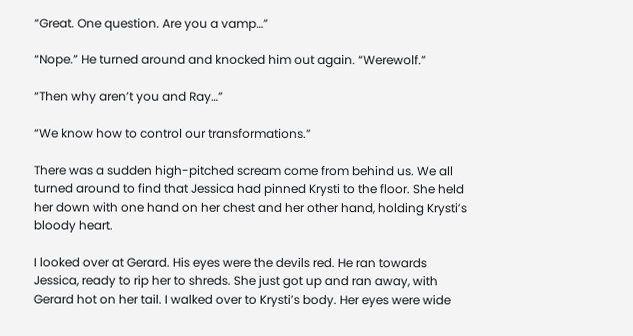“Great. One question. Are you a vamp…”

“Nope.” He turned around and knocked him out again. “Werewolf.”

“Then why aren’t you and Ray…”

“We know how to control our transformations.”

There was a sudden high-pitched scream come from behind us. We all turned around to find that Jessica had pinned Krysti to the floor. She held her down with one hand on her chest and her other hand, holding Krysti’s bloody heart.

I looked over at Gerard. His eyes were the devils red. He ran towards Jessica, ready to rip her to shreds. She just got up and ran away, with Gerard hot on her tail. I walked over to Krysti’s body. Her eyes were wide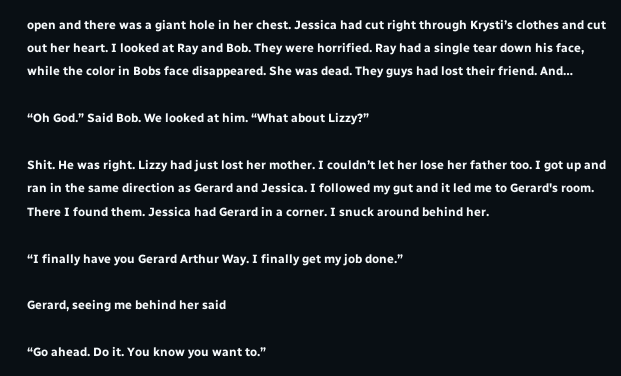open and there was a giant hole in her chest. Jessica had cut right through Krysti’s clothes and cut out her heart. I looked at Ray and Bob. They were horrified. Ray had a single tear down his face, while the color in Bobs face disappeared. She was dead. They guys had lost their friend. And…

“Oh God.” Said Bob. We looked at him. “What about Lizzy?”

Shit. He was right. Lizzy had just lost her mother. I couldn’t let her lose her father too. I got up and ran in the same direction as Gerard and Jessica. I followed my gut and it led me to Gerard's room. There I found them. Jessica had Gerard in a corner. I snuck around behind her.

“I finally have you Gerard Arthur Way. I finally get my job done.”

Gerard, seeing me behind her said

“Go ahead. Do it. You know you want to.”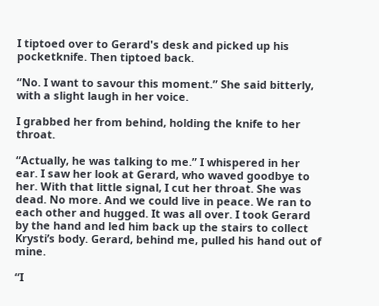I tiptoed over to Gerard's desk and picked up his pocketknife. Then tiptoed back.

“No. I want to savour this moment.” She said bitterly, with a slight laugh in her voice.

I grabbed her from behind, holding the knife to her throat.

“Actually, he was talking to me.” I whispered in her ear. I saw her look at Gerard, who waved goodbye to her. With that little signal, I cut her throat. She was dead. No more. And we could live in peace. We ran to each other and hugged. It was all over. I took Gerard by the hand and led him back up the stairs to collect Krysti’s body. Gerard, behind me, pulled his hand out of mine.

“I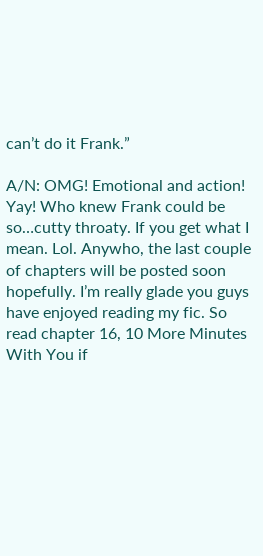can’t do it Frank.”

A/N: OMG! Emotional and action! Yay! Who knew Frank could be so…cutty throaty. If you get what I mean. Lol. Anywho, the last couple of chapters will be posted soon hopefully. I’m really glade you guys have enjoyed reading my fic. So read chapter 16, 10 More Minutes With You if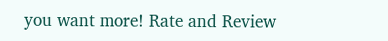you want more! Rate and Review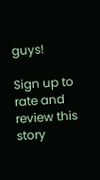guys!

Sign up to rate and review this story